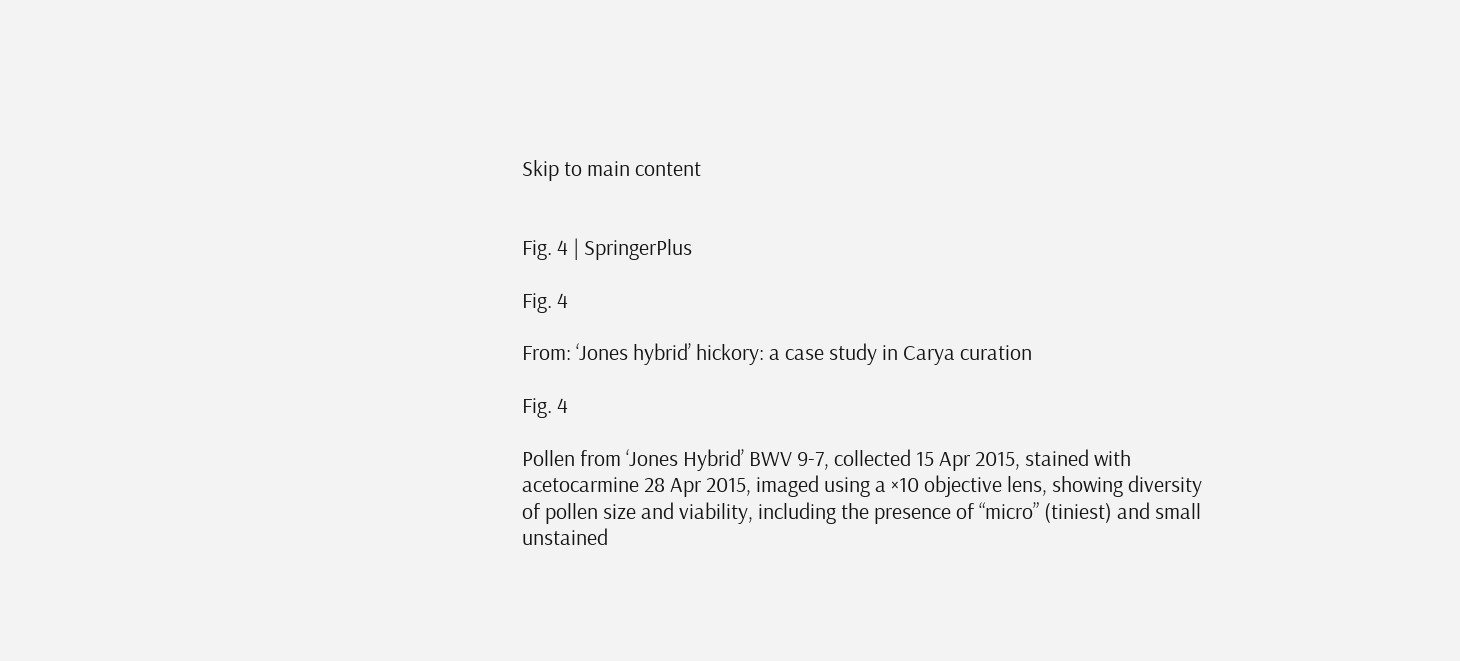Skip to main content


Fig. 4 | SpringerPlus

Fig. 4

From: ‘Jones hybrid’ hickory: a case study in Carya curation

Fig. 4

Pollen from ‘Jones Hybrid’ BWV 9-7, collected 15 Apr 2015, stained with acetocarmine 28 Apr 2015, imaged using a ×10 objective lens, showing diversity of pollen size and viability, including the presence of “micro” (tiniest) and small unstained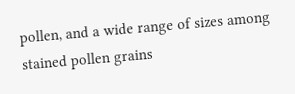pollen, and a wide range of sizes among stained pollen grains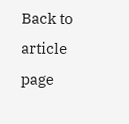Back to article page